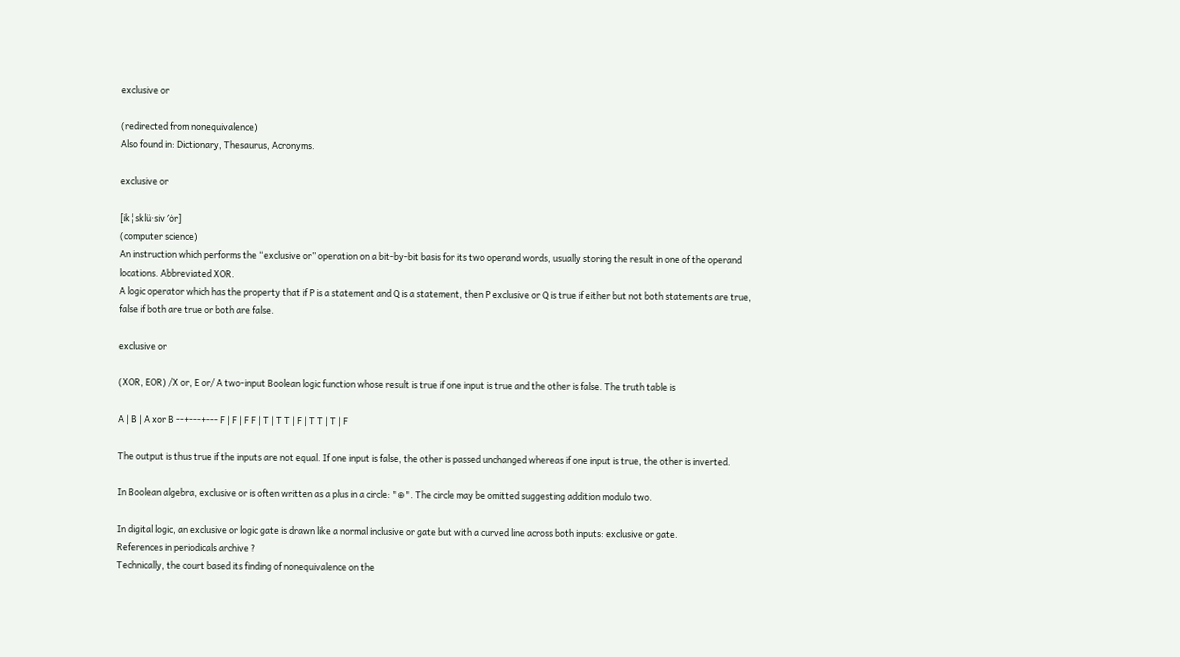exclusive or

(redirected from nonequivalence)
Also found in: Dictionary, Thesaurus, Acronyms.

exclusive or

[ik¦sklü·siv ′ȯr]
(computer science)
An instruction which performs the “exclusive or” operation on a bit-by-bit basis for its two operand words, usually storing the result in one of the operand locations. Abbreviated XOR.
A logic operator which has the property that if P is a statement and Q is a statement, then P exclusive or Q is true if either but not both statements are true, false if both are true or both are false.

exclusive or

(XOR, EOR) /X or, E or/ A two-input Boolean logic function whose result is true if one input is true and the other is false. The truth table is

A | B | A xor B --+---+--- F | F | F F | T | T T | F | T T | T | F

The output is thus true if the inputs are not equal. If one input is false, the other is passed unchanged whereas if one input is true, the other is inverted.

In Boolean algebra, exclusive or is often written as a plus in a circle: "⊕". The circle may be omitted suggesting addition modulo two.

In digital logic, an exclusive or logic gate is drawn like a normal inclusive or gate but with a curved line across both inputs: exclusive or gate.
References in periodicals archive ?
Technically, the court based its finding of nonequivalence on the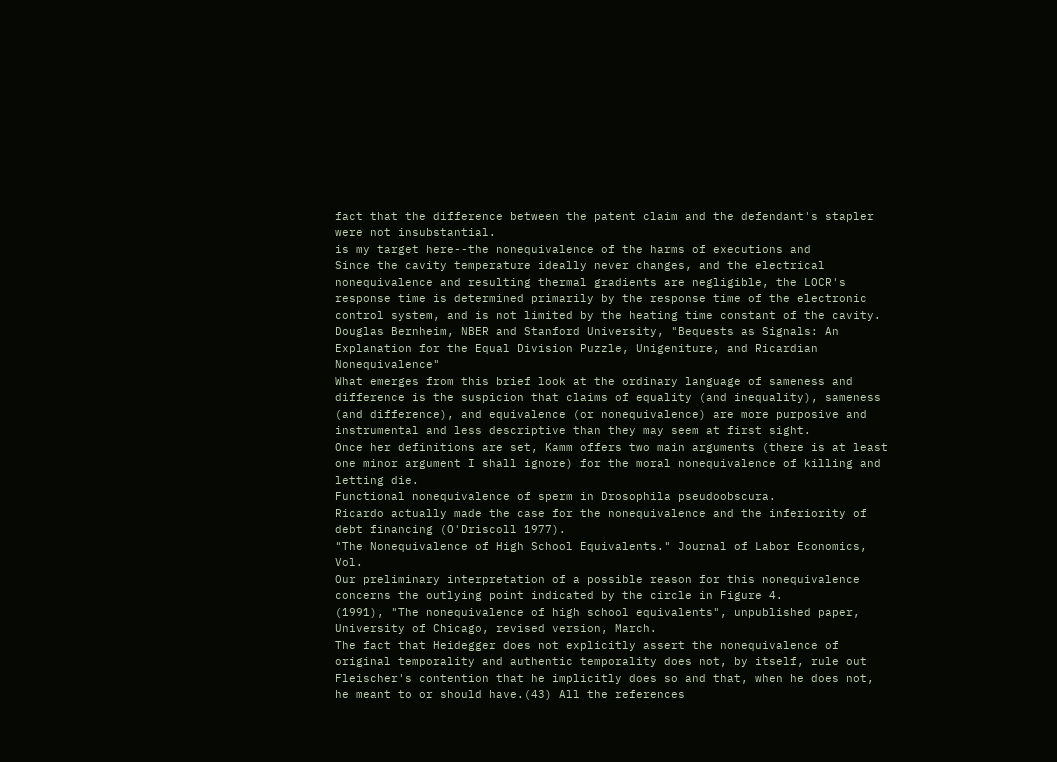fact that the difference between the patent claim and the defendant's stapler were not insubstantial.
is my target here--the nonequivalence of the harms of executions and
Since the cavity temperature ideally never changes, and the electrical nonequivalence and resulting thermal gradients are negligible, the LOCR's response time is determined primarily by the response time of the electronic control system, and is not limited by the heating time constant of the cavity.
Douglas Bernheim, NBER and Stanford University, "Bequests as Signals: An Explanation for the Equal Division Puzzle, Unigeniture, and Ricardian Nonequivalence"
What emerges from this brief look at the ordinary language of sameness and difference is the suspicion that claims of equality (and inequality), sameness (and difference), and equivalence (or nonequivalence) are more purposive and instrumental and less descriptive than they may seem at first sight.
Once her definitions are set, Kamm offers two main arguments (there is at least one minor argument I shall ignore) for the moral nonequivalence of killing and letting die.
Functional nonequivalence of sperm in Drosophila pseudoobscura.
Ricardo actually made the case for the nonequivalence and the inferiority of debt financing (O'Driscoll 1977).
"The Nonequivalence of High School Equivalents." Journal of Labor Economics, Vol.
Our preliminary interpretation of a possible reason for this nonequivalence concerns the outlying point indicated by the circle in Figure 4.
(1991), "The nonequivalence of high school equivalents", unpublished paper, University of Chicago, revised version, March.
The fact that Heidegger does not explicitly assert the nonequivalence of original temporality and authentic temporality does not, by itself, rule out Fleischer's contention that he implicitly does so and that, when he does not, he meant to or should have.(43) All the references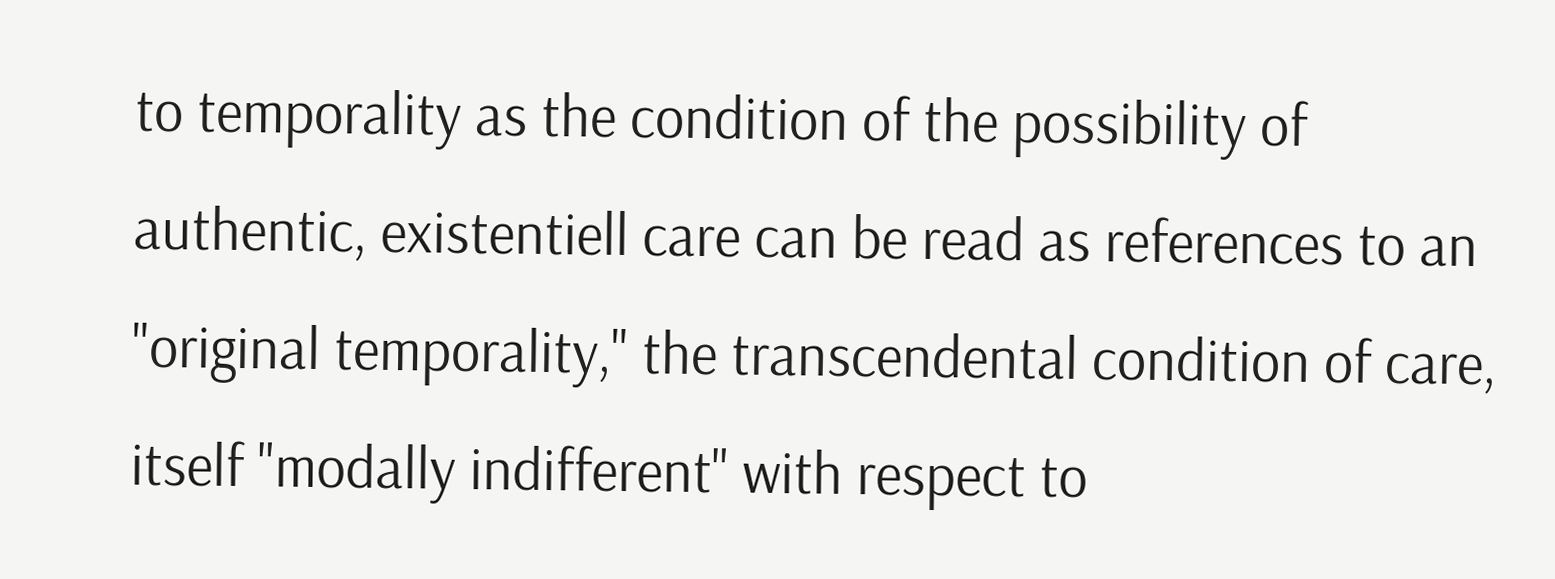to temporality as the condition of the possibility of authentic, existentiell care can be read as references to an "original temporality," the transcendental condition of care, itself "modally indifferent" with respect to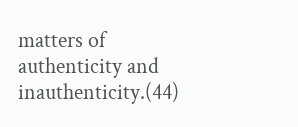matters of authenticity and inauthenticity.(44)